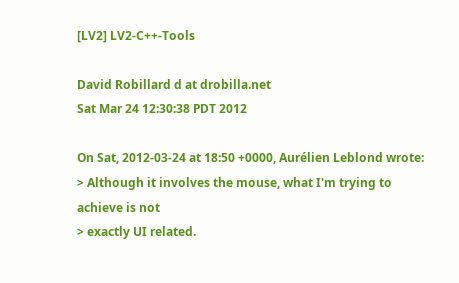[LV2] LV2-C++-Tools

David Robillard d at drobilla.net
Sat Mar 24 12:30:38 PDT 2012

On Sat, 2012-03-24 at 18:50 +0000, Aurélien Leblond wrote:
> Although it involves the mouse, what I'm trying to achieve is not
> exactly UI related.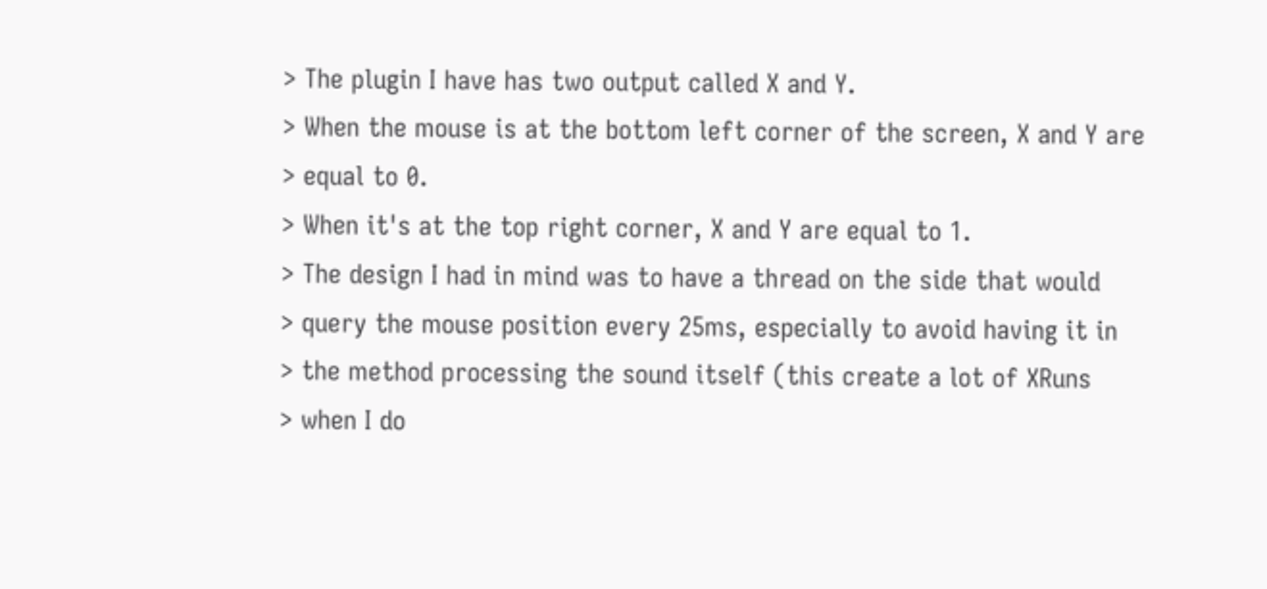> The plugin I have has two output called X and Y.
> When the mouse is at the bottom left corner of the screen, X and Y are
> equal to 0.
> When it's at the top right corner, X and Y are equal to 1.
> The design I had in mind was to have a thread on the side that would
> query the mouse position every 25ms, especially to avoid having it in
> the method processing the sound itself (this create a lot of XRuns
> when I do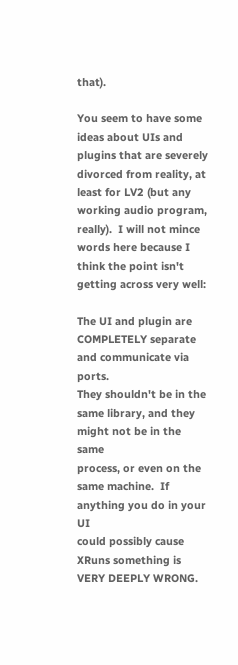that).

You seem to have some ideas about UIs and plugins that are severely
divorced from reality, at least for LV2 (but any working audio program,
really).  I will not mince words here because I think the point isn't
getting across very well:

The UI and plugin are COMPLETELY separate and communicate via ports.
They shouldn't be in the same library, and they might not be in the same
process, or even on the same machine.  If anything you do in your UI
could possibly cause XRuns something is VERY DEEPLY WRONG.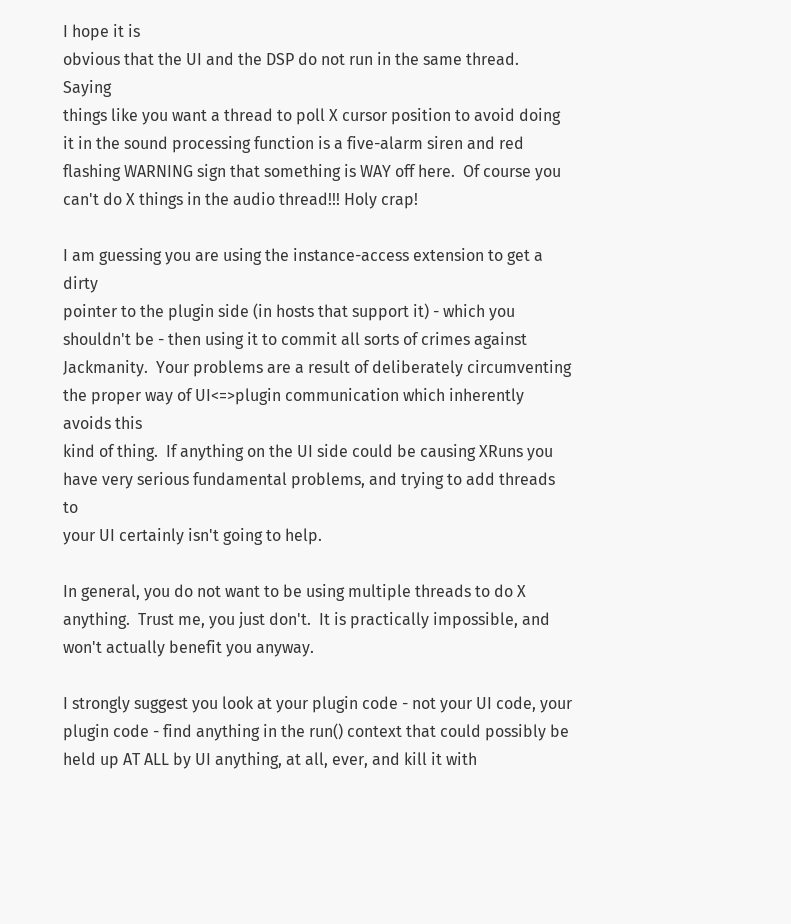I hope it is
obvious that the UI and the DSP do not run in the same thread.  Saying
things like you want a thread to poll X cursor position to avoid doing
it in the sound processing function is a five-alarm siren and red
flashing WARNING sign that something is WAY off here.  Of course you
can't do X things in the audio thread!!! Holy crap!

I am guessing you are using the instance-access extension to get a dirty
pointer to the plugin side (in hosts that support it) - which you
shouldn't be - then using it to commit all sorts of crimes against
Jackmanity.  Your problems are a result of deliberately circumventing
the proper way of UI<=>plugin communication which inherently avoids this
kind of thing.  If anything on the UI side could be causing XRuns you
have very serious fundamental problems, and trying to add threads to
your UI certainly isn't going to help.

In general, you do not want to be using multiple threads to do X
anything.  Trust me, you just don't.  It is practically impossible, and
won't actually benefit you anyway.

I strongly suggest you look at your plugin code - not your UI code, your
plugin code - find anything in the run() context that could possibly be
held up AT ALL by UI anything, at all, ever, and kill it with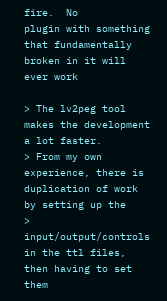fire.  No
plugin with something that fundamentally broken in it will ever work

> The lv2peg tool makes the development a lot faster.
> From my own experience, there is duplication of work by setting up the
> input/output/controls in the ttl files, then having to set them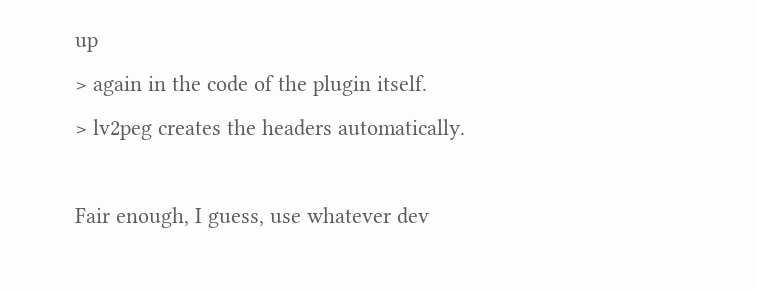up
> again in the code of the plugin itself.
> lv2peg creates the headers automatically.

Fair enough, I guess, use whatever dev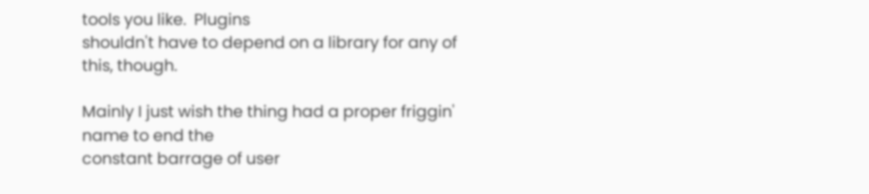tools you like.  Plugins
shouldn't have to depend on a library for any of this, though.

Mainly I just wish the thing had a proper friggin' name to end the
constant barrage of user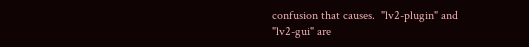confusion that causes.  "lv2-plugin" and
"lv2-gui" are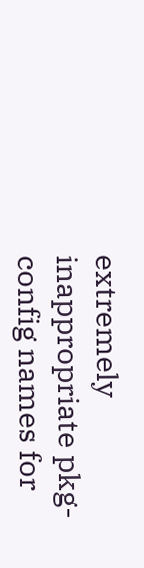extremely inappropriate pkg-config names for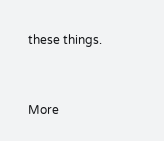these things.


More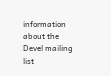information about the Devel mailing list